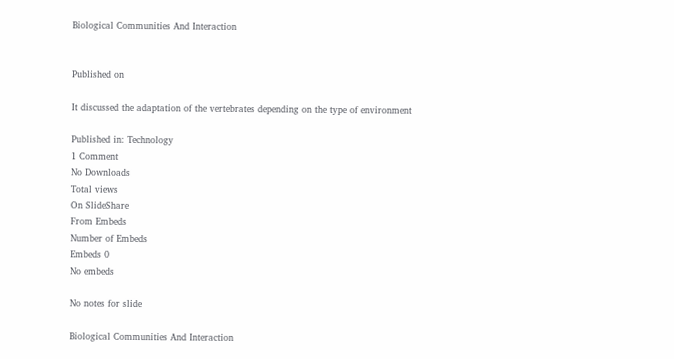Biological Communities And Interaction


Published on

It discussed the adaptation of the vertebrates depending on the type of environment

Published in: Technology
1 Comment
No Downloads
Total views
On SlideShare
From Embeds
Number of Embeds
Embeds 0
No embeds

No notes for slide

Biological Communities And Interaction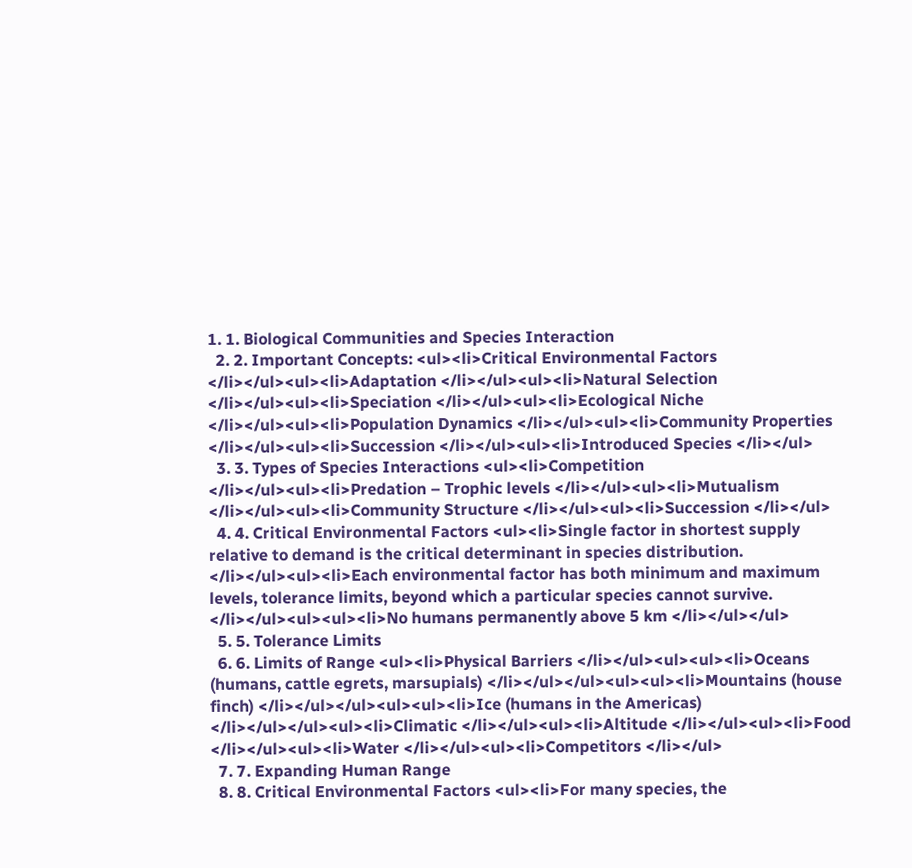1. 1. Biological Communities and Species Interaction
  2. 2. Important Concepts: <ul><li>Critical Environmental Factors </li></ul><ul><li>Adaptation </li></ul><ul><li>Natural Selection </li></ul><ul><li>Speciation </li></ul><ul><li>Ecological Niche </li></ul><ul><li>Population Dynamics </li></ul><ul><li>Community Properties </li></ul><ul><li>Succession </li></ul><ul><li>Introduced Species </li></ul>
  3. 3. Types of Species Interactions <ul><li>Competition </li></ul><ul><li>Predation – Trophic levels </li></ul><ul><li>Mutualism </li></ul><ul><li>Community Structure </li></ul><ul><li>Succession </li></ul>
  4. 4. Critical Environmental Factors <ul><li>Single factor in shortest supply relative to demand is the critical determinant in species distribution. </li></ul><ul><li>Each environmental factor has both minimum and maximum levels, tolerance limits, beyond which a particular species cannot survive. </li></ul><ul><ul><li>No humans permanently above 5 km </li></ul></ul>
  5. 5. Tolerance Limits
  6. 6. Limits of Range <ul><li>Physical Barriers </li></ul><ul><ul><li>Oceans (humans, cattle egrets, marsupials) </li></ul></ul><ul><ul><li>Mountains (house finch) </li></ul></ul><ul><ul><li>Ice (humans in the Americas) </li></ul></ul><ul><li>Climatic </li></ul><ul><li>Altitude </li></ul><ul><li>Food </li></ul><ul><li>Water </li></ul><ul><li>Competitors </li></ul>
  7. 7. Expanding Human Range
  8. 8. Critical Environmental Factors <ul><li>For many species, the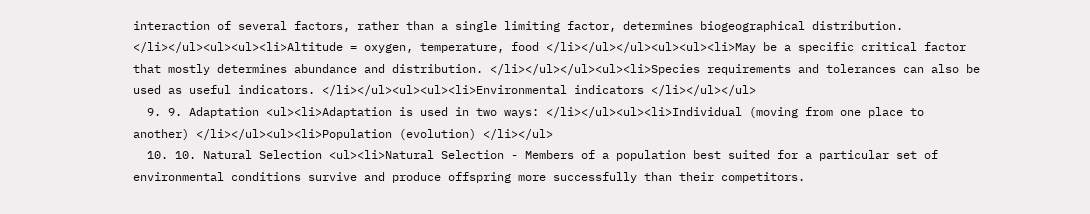interaction of several factors, rather than a single limiting factor, determines biogeographical distribution. </li></ul><ul><ul><li>Altitude = oxygen, temperature, food </li></ul></ul><ul><ul><li>May be a specific critical factor that mostly determines abundance and distribution. </li></ul></ul><ul><li>Species requirements and tolerances can also be used as useful indicators. </li></ul><ul><ul><li>Environmental indicators </li></ul></ul>
  9. 9. Adaptation <ul><li>Adaptation is used in two ways: </li></ul><ul><li>Individual (moving from one place to another) </li></ul><ul><li>Population (evolution) </li></ul>
  10. 10. Natural Selection <ul><li>Natural Selection - Members of a population best suited for a particular set of environmental conditions survive and produce offspring more successfully than their competitors.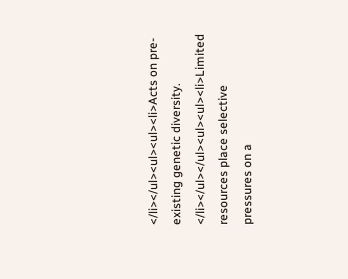</li></ul><ul><ul><li>Acts on pre-existing genetic diversity. </li></ul></ul><ul><ul><li>Limited resources place selective pressures on a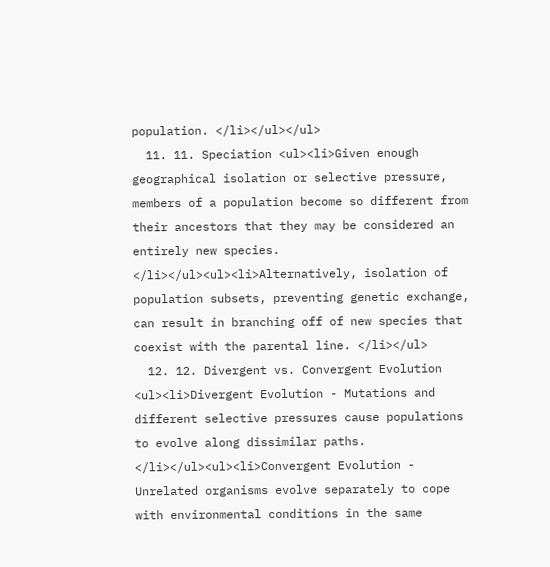population. </li></ul></ul>
  11. 11. Speciation <ul><li>Given enough geographical isolation or selective pressure, members of a population become so different from their ancestors that they may be considered an entirely new species. </li></ul><ul><li>Alternatively, isolation of population subsets, preventing genetic exchange, can result in branching off of new species that coexist with the parental line. </li></ul>
  12. 12. Divergent vs. Convergent Evolution <ul><li>Divergent Evolution - Mutations and different selective pressures cause populations to evolve along dissimilar paths. </li></ul><ul><li>Convergent Evolution - Unrelated organisms evolve separately to cope with environmental conditions in the same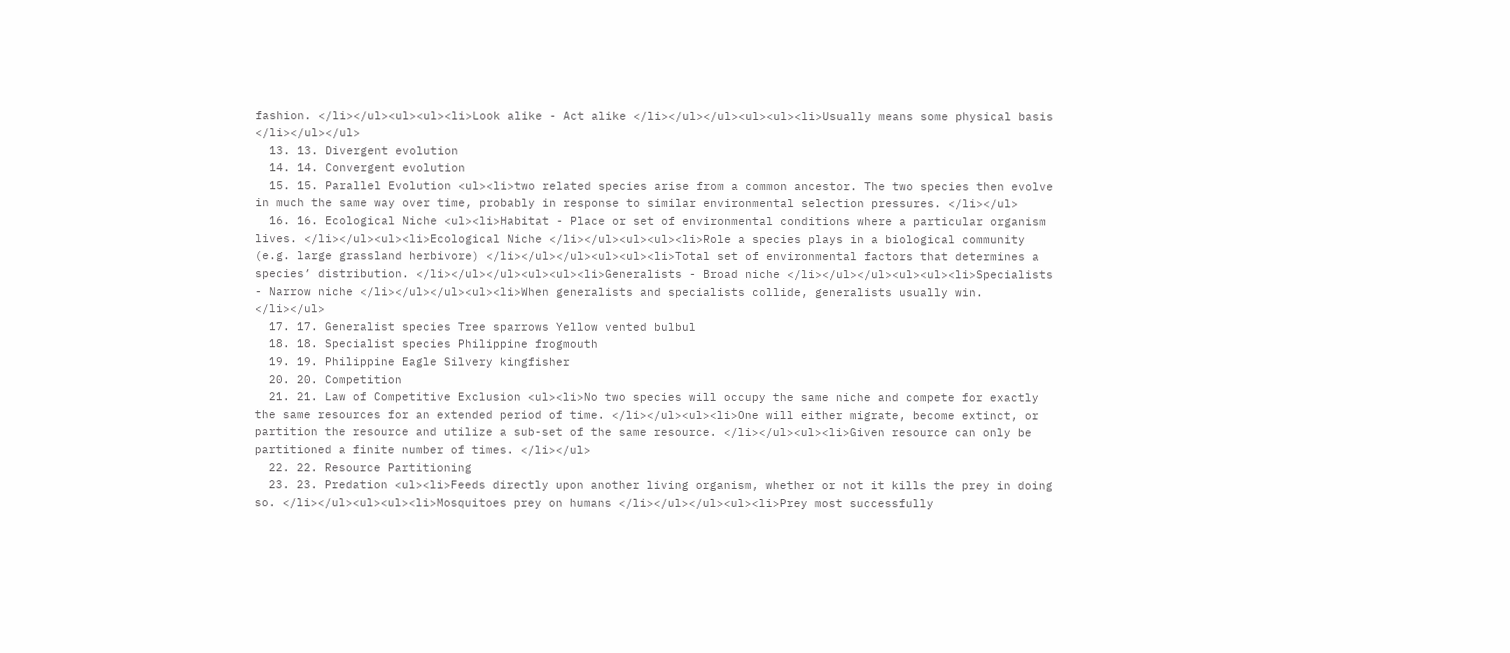fashion. </li></ul><ul><ul><li>Look alike - Act alike </li></ul></ul><ul><ul><li>Usually means some physical basis </li></ul></ul>
  13. 13. Divergent evolution
  14. 14. Convergent evolution
  15. 15. Parallel Evolution <ul><li>two related species arise from a common ancestor. The two species then evolve in much the same way over time, probably in response to similar environmental selection pressures. </li></ul>
  16. 16. Ecological Niche <ul><li>Habitat - Place or set of environmental conditions where a particular organism lives. </li></ul><ul><li>Ecological Niche </li></ul><ul><ul><li>Role a species plays in a biological community (e.g. large grassland herbivore) </li></ul></ul><ul><ul><li>Total set of environmental factors that determines a species’ distribution. </li></ul></ul><ul><ul><li>Generalists - Broad niche </li></ul></ul><ul><ul><li>Specialists - Narrow niche </li></ul></ul><ul><li>When generalists and specialists collide, generalists usually win. </li></ul>
  17. 17. Generalist species Tree sparrows Yellow vented bulbul
  18. 18. Specialist species Philippine frogmouth
  19. 19. Philippine Eagle Silvery kingfisher
  20. 20. Competition
  21. 21. Law of Competitive Exclusion <ul><li>No two species will occupy the same niche and compete for exactly the same resources for an extended period of time. </li></ul><ul><li>One will either migrate, become extinct, or partition the resource and utilize a sub-set of the same resource. </li></ul><ul><li>Given resource can only be partitioned a finite number of times. </li></ul>
  22. 22. Resource Partitioning
  23. 23. Predation <ul><li>Feeds directly upon another living organism, whether or not it kills the prey in doing so. </li></ul><ul><ul><li>Mosquitoes prey on humans </li></ul></ul><ul><li>Prey most successfully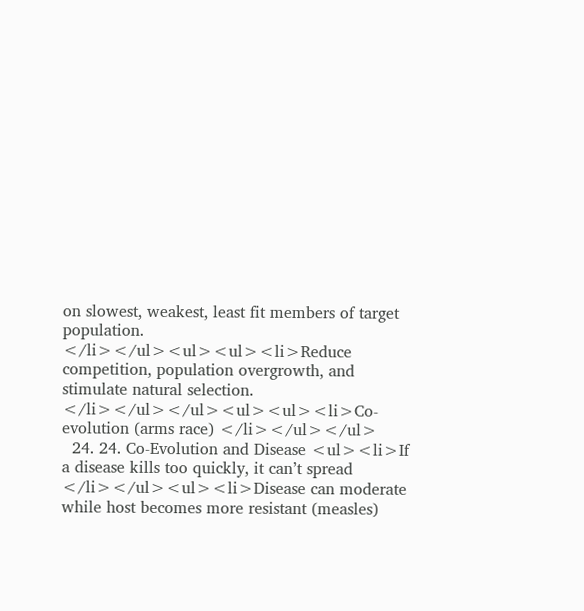on slowest, weakest, least fit members of target population. </li></ul><ul><ul><li>Reduce competition, population overgrowth, and stimulate natural selection. </li></ul></ul><ul><ul><li>Co-evolution (arms race) </li></ul></ul>
  24. 24. Co-Evolution and Disease <ul><li>If a disease kills too quickly, it can’t spread </li></ul><ul><li>Disease can moderate while host becomes more resistant (measles)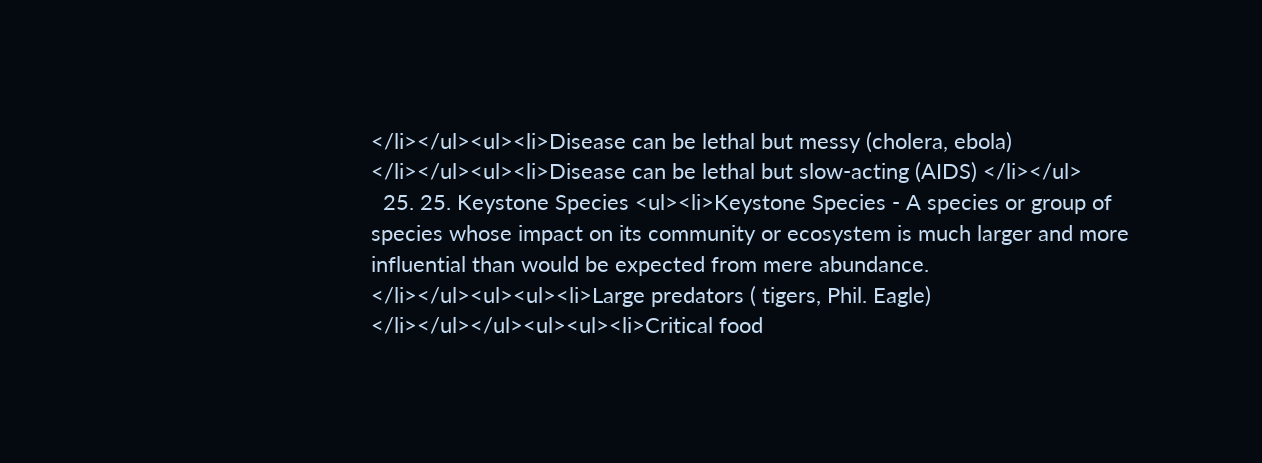</li></ul><ul><li>Disease can be lethal but messy (cholera, ebola) </li></ul><ul><li>Disease can be lethal but slow-acting (AIDS) </li></ul>
  25. 25. Keystone Species <ul><li>Keystone Species - A species or group of species whose impact on its community or ecosystem is much larger and more influential than would be expected from mere abundance. </li></ul><ul><ul><li>Large predators ( tigers, Phil. Eagle) </li></ul></ul><ul><ul><li>Critical food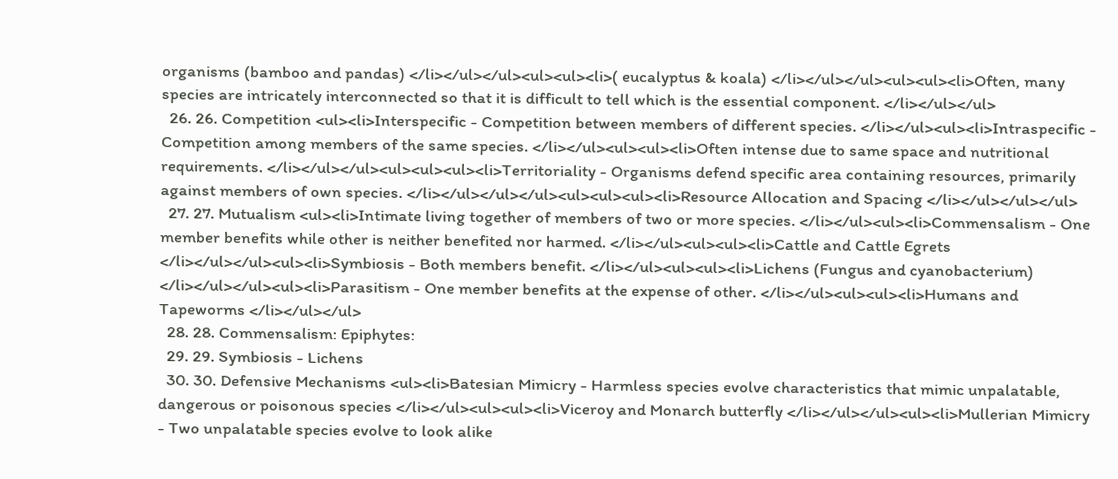organisms (bamboo and pandas) </li></ul></ul><ul><ul><li>( eucalyptus & koala) </li></ul></ul><ul><ul><li>Often, many species are intricately interconnected so that it is difficult to tell which is the essential component. </li></ul></ul>
  26. 26. Competition <ul><li>Interspecific - Competition between members of different species. </li></ul><ul><li>Intraspecific - Competition among members of the same species. </li></ul><ul><ul><li>Often intense due to same space and nutritional requirements. </li></ul></ul><ul><ul><ul><li>Territoriality - Organisms defend specific area containing resources, primarily against members of own species. </li></ul></ul></ul><ul><ul><ul><li>Resource Allocation and Spacing </li></ul></ul></ul>
  27. 27. Mutualism <ul><li>Intimate living together of members of two or more species. </li></ul><ul><li>Commensalism - One member benefits while other is neither benefited nor harmed. </li></ul><ul><ul><li>Cattle and Cattle Egrets </li></ul></ul><ul><li>Symbiosis - Both members benefit. </li></ul><ul><ul><li>Lichens (Fungus and cyanobacterium) </li></ul></ul><ul><li>Parasitism - One member benefits at the expense of other. </li></ul><ul><ul><li>Humans and Tapeworms </li></ul></ul>
  28. 28. Commensalism: Epiphytes:
  29. 29. Symbiosis - Lichens
  30. 30. Defensive Mechanisms <ul><li>Batesian Mimicry - Harmless species evolve characteristics that mimic unpalatable, dangerous or poisonous species </li></ul><ul><ul><li>Viceroy and Monarch butterfly </li></ul></ul><ul><li>Mullerian Mimicry - Two unpalatable species evolve to look alike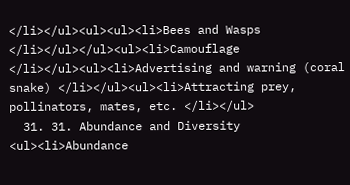</li></ul><ul><ul><li>Bees and Wasps </li></ul></ul><ul><li>Camouflage </li></ul><ul><li>Advertising and warning (coral snake) </li></ul><ul><li>Attracting prey, pollinators, mates, etc. </li></ul>
  31. 31. Abundance and Diversity <ul><li>Abundance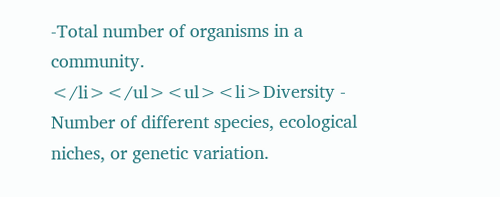-Total number of organisms in a community. </li></ul><ul><li>Diversity - Number of different species, ecological niches, or genetic variation.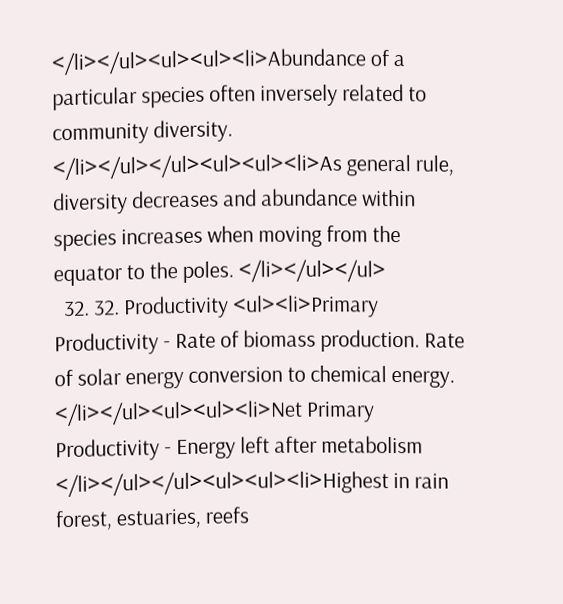</li></ul><ul><ul><li>Abundance of a particular species often inversely related to community diversity. </li></ul></ul><ul><ul><li>As general rule, diversity decreases and abundance within species increases when moving from the equator to the poles. </li></ul></ul>
  32. 32. Productivity <ul><li>Primary Productivity - Rate of biomass production. Rate of solar energy conversion to chemical energy. </li></ul><ul><ul><li>Net Primary Productivity - Energy left after metabolism </li></ul></ul><ul><ul><li>Highest in rain forest, estuaries, reefs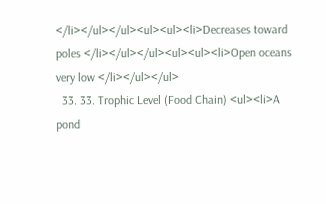</li></ul></ul><ul><ul><li>Decreases toward poles </li></ul></ul><ul><ul><li>Open oceans very low </li></ul></ul>
  33. 33. Trophic Level (Food Chain) <ul><li>A pond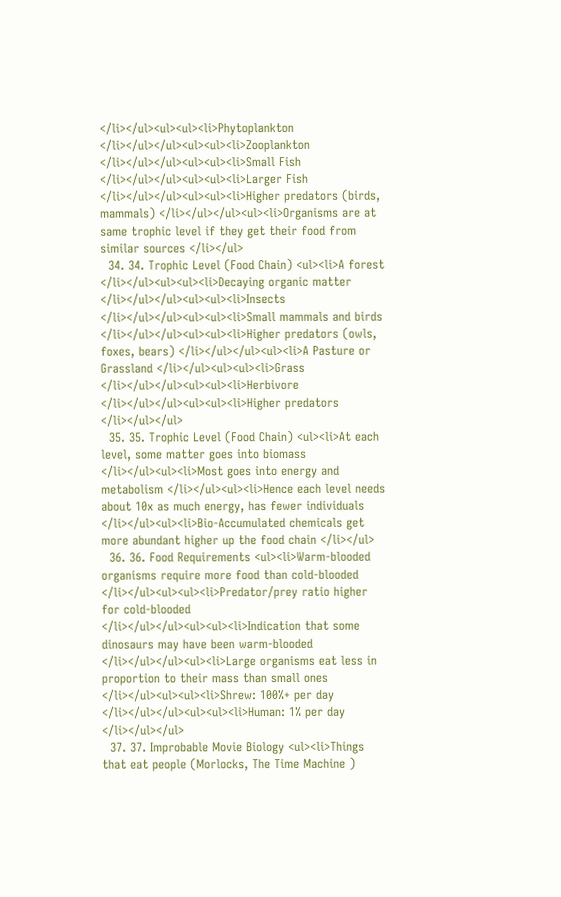</li></ul><ul><ul><li>Phytoplankton </li></ul></ul><ul><ul><li>Zooplankton </li></ul></ul><ul><ul><li>Small Fish </li></ul></ul><ul><ul><li>Larger Fish </li></ul></ul><ul><ul><li>Higher predators (birds, mammals) </li></ul></ul><ul><li>Organisms are at same trophic level if they get their food from similar sources </li></ul>
  34. 34. Trophic Level (Food Chain) <ul><li>A forest </li></ul><ul><ul><li>Decaying organic matter </li></ul></ul><ul><ul><li>Insects </li></ul></ul><ul><ul><li>Small mammals and birds </li></ul></ul><ul><ul><li>Higher predators (owls, foxes, bears) </li></ul></ul><ul><li>A Pasture or Grassland </li></ul><ul><ul><li>Grass </li></ul></ul><ul><ul><li>Herbivore </li></ul></ul><ul><ul><li>Higher predators </li></ul></ul>
  35. 35. Trophic Level (Food Chain) <ul><li>At each level, some matter goes into biomass </li></ul><ul><li>Most goes into energy and metabolism </li></ul><ul><li>Hence each level needs about 10x as much energy, has fewer individuals </li></ul><ul><li>Bio-Accumulated chemicals get more abundant higher up the food chain </li></ul>
  36. 36. Food Requirements <ul><li>Warm-blooded organisms require more food than cold-blooded </li></ul><ul><ul><li>Predator/prey ratio higher for cold-blooded </li></ul></ul><ul><ul><li>Indication that some dinosaurs may have been warm-blooded </li></ul></ul><ul><li>Large organisms eat less in proportion to their mass than small ones </li></ul><ul><ul><li>Shrew: 100%+ per day </li></ul></ul><ul><ul><li>Human: 1% per day </li></ul></ul>
  37. 37. Improbable Movie Biology <ul><li>Things that eat people (Morlocks, The Time Machine )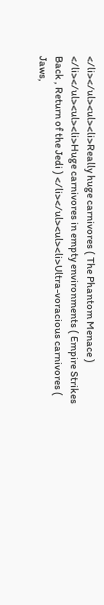</li></ul><ul><li>Really huge carnivores ( The Phantom Menace ) </li></ul><ul><li>Huge carnivores in empty environments ( Empire Strikes Back , Return of the Jedi ) </li></ul><ul><li>Ultra-voracious carnivores ( Jaws,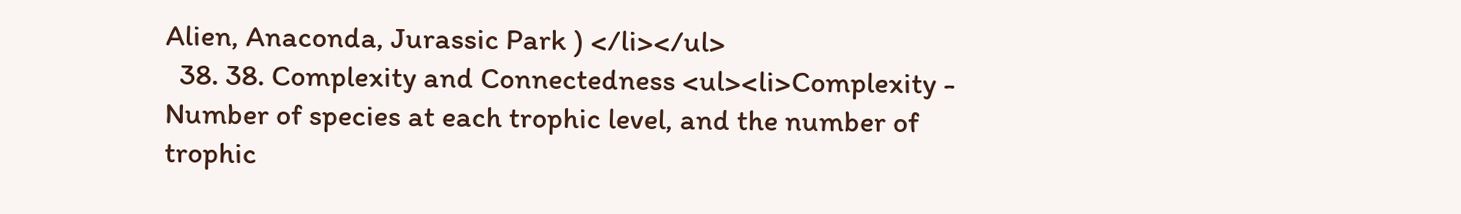Alien, Anaconda, Jurassic Park ) </li></ul>
  38. 38. Complexity and Connectedness <ul><li>Complexity - Number of species at each trophic level, and the number of trophic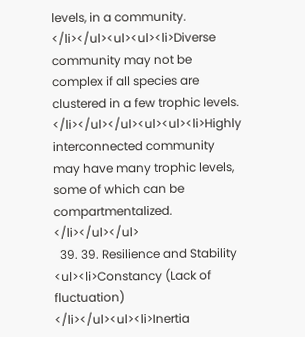levels, in a community. </li></ul><ul><ul><li>Diverse community may not be complex if all species are clustered in a few trophic levels. </li></ul></ul><ul><ul><li>Highly interconnected community may have many trophic levels, some of which can be compartmentalized. </li></ul></ul>
  39. 39. Resilience and Stability <ul><li>Constancy (Lack of fluctuation) </li></ul><ul><li>Inertia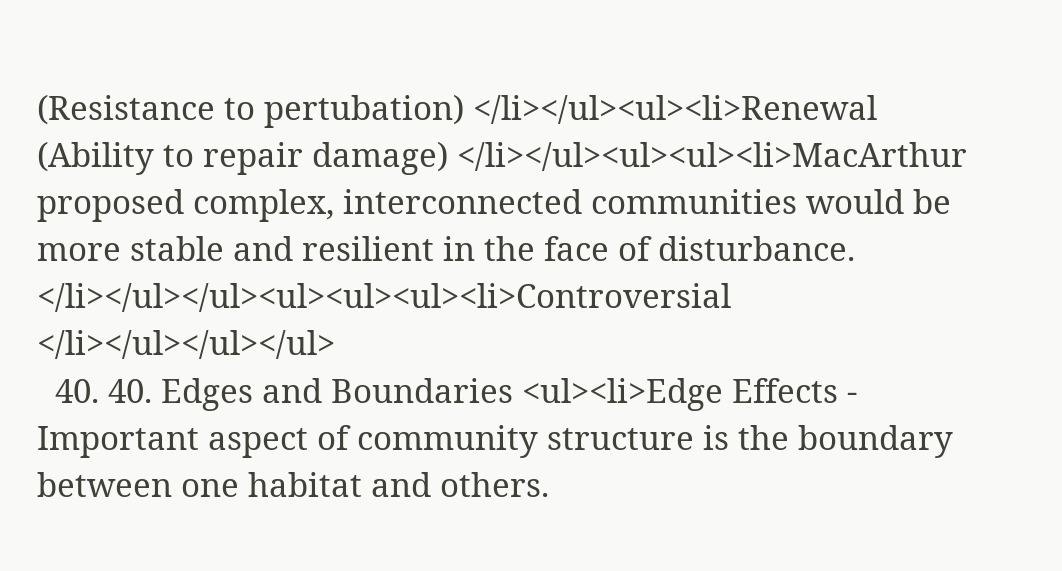(Resistance to pertubation) </li></ul><ul><li>Renewal (Ability to repair damage) </li></ul><ul><ul><li>MacArthur proposed complex, interconnected communities would be more stable and resilient in the face of disturbance. </li></ul></ul><ul><ul><ul><li>Controversial </li></ul></ul></ul>
  40. 40. Edges and Boundaries <ul><li>Edge Effects - Important aspect of community structure is the boundary between one habitat and others.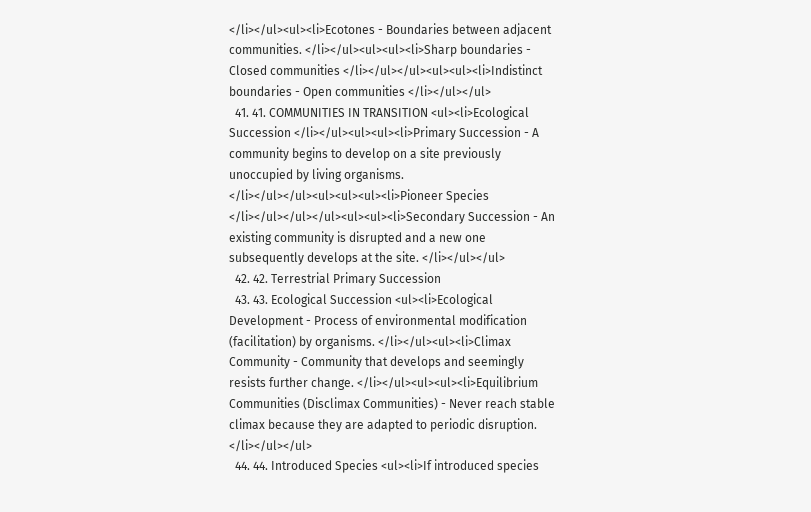</li></ul><ul><li>Ecotones - Boundaries between adjacent communities. </li></ul><ul><ul><li>Sharp boundaries - Closed communities </li></ul></ul><ul><ul><li>Indistinct boundaries - Open communities </li></ul></ul>
  41. 41. COMMUNITIES IN TRANSITION <ul><li>Ecological Succession </li></ul><ul><ul><li>Primary Succession - A community begins to develop on a site previously unoccupied by living organisms. </li></ul></ul><ul><ul><ul><li>Pioneer Species </li></ul></ul></ul><ul><ul><li>Secondary Succession - An existing community is disrupted and a new one subsequently develops at the site. </li></ul></ul>
  42. 42. Terrestrial Primary Succession
  43. 43. Ecological Succession <ul><li>Ecological Development - Process of environmental modification (facilitation) by organisms. </li></ul><ul><li>Climax Community - Community that develops and seemingly resists further change. </li></ul><ul><ul><li>Equilibrium Communities (Disclimax Communities) - Never reach stable climax because they are adapted to periodic disruption. </li></ul></ul>
  44. 44. Introduced Species <ul><li>If introduced species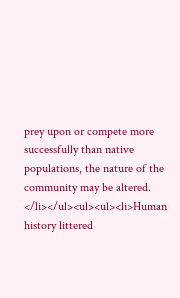prey upon or compete more successfully than native populations, the nature of the community may be altered. </li></ul><ul><ul><li>Human history littered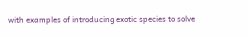with examples of introducing exotic species to solve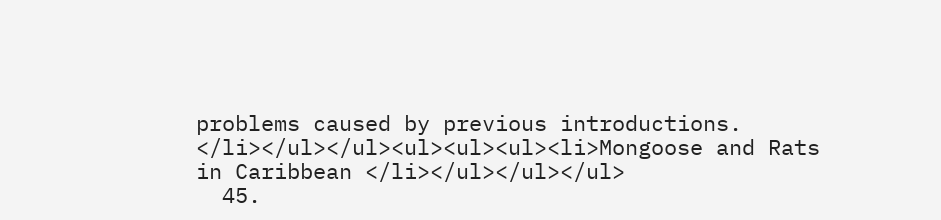problems caused by previous introductions. </li></ul></ul><ul><ul><ul><li>Mongoose and Rats in Caribbean </li></ul></ul></ul>
  45.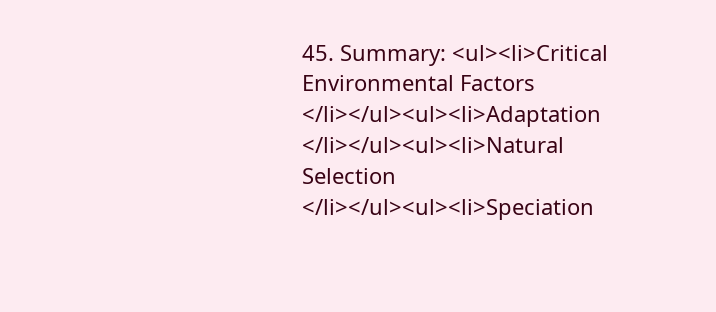45. Summary: <ul><li>Critical Environmental Factors </li></ul><ul><li>Adaptation </li></ul><ul><li>Natural Selection </li></ul><ul><li>Speciation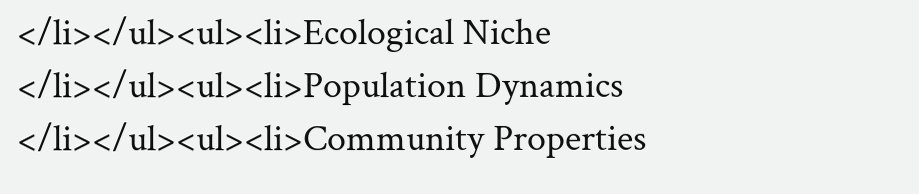</li></ul><ul><li>Ecological Niche </li></ul><ul><li>Population Dynamics </li></ul><ul><li>Community Properties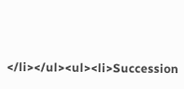</li></ul><ul><li>Succession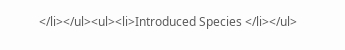</li></ul><ul><li>Introduced Species </li></ul>